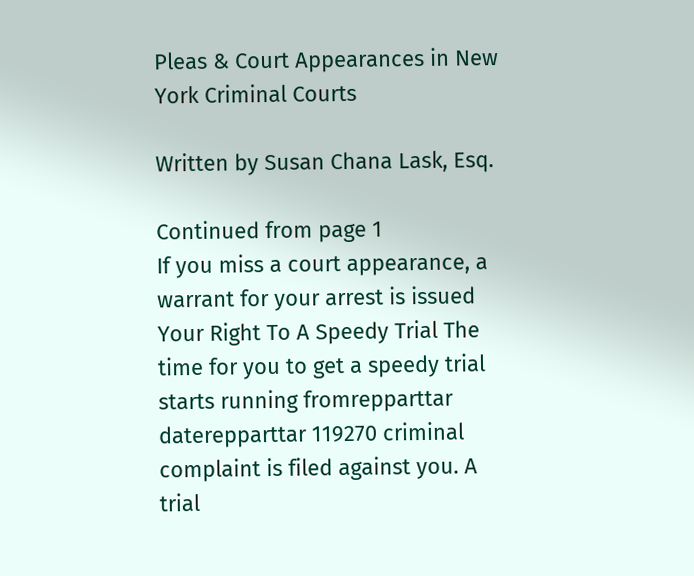Pleas & Court Appearances in New York Criminal Courts

Written by Susan Chana Lask, Esq.

Continued from page 1
If you miss a court appearance, a warrant for your arrest is issued Your Right To A Speedy Trial The time for you to get a speedy trial starts running fromrepparttar daterepparttar 119270 criminal complaint is filed against you. A trial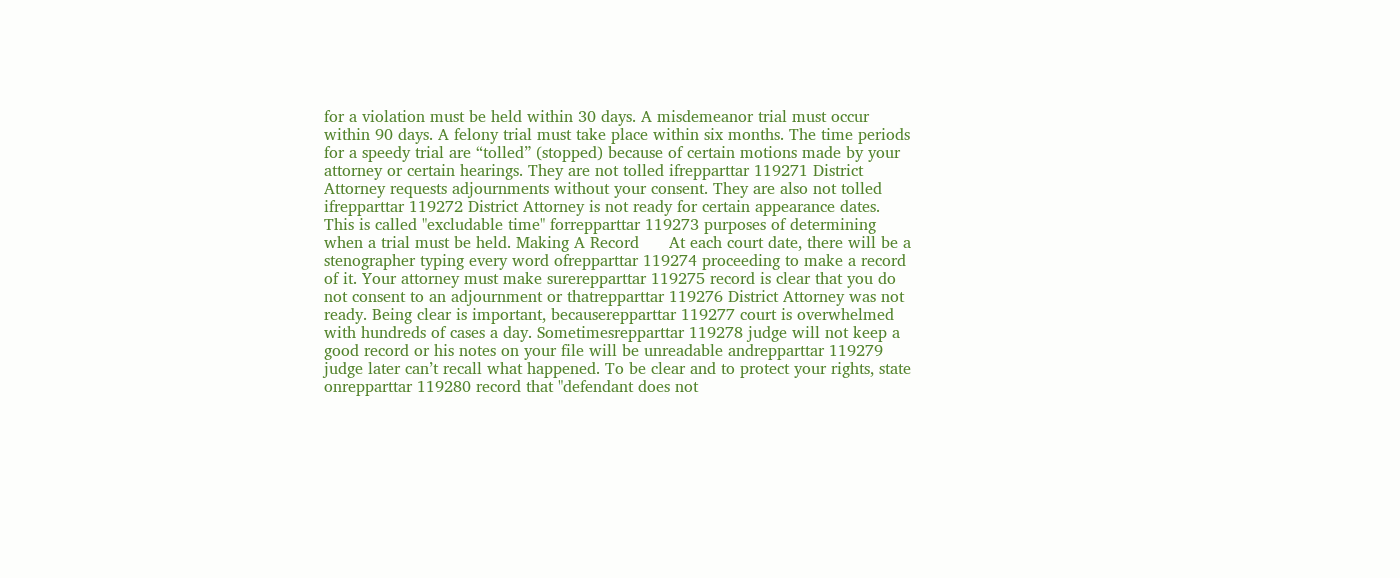for a violation must be held within 30 days. A misdemeanor trial must occur within 90 days. A felony trial must take place within six months. The time periods for a speedy trial are “tolled” (stopped) because of certain motions made by your attorney or certain hearings. They are not tolled ifrepparttar 119271 District Attorney requests adjournments without your consent. They are also not tolled ifrepparttar 119272 District Attorney is not ready for certain appearance dates.  This is called "excludable time" forrepparttar 119273 purposes of determining when a trial must be held. Making A Record      At each court date, there will be a stenographer typing every word ofrepparttar 119274 proceeding to make a record of it. Your attorney must make surerepparttar 119275 record is clear that you do not consent to an adjournment or thatrepparttar 119276 District Attorney was not ready. Being clear is important, becauserepparttar 119277 court is overwhelmed with hundreds of cases a day. Sometimesrepparttar 119278 judge will not keep a good record or his notes on your file will be unreadable andrepparttar 119279 judge later can’t recall what happened. To be clear and to protect your rights, state onrepparttar 119280 record that "defendant does not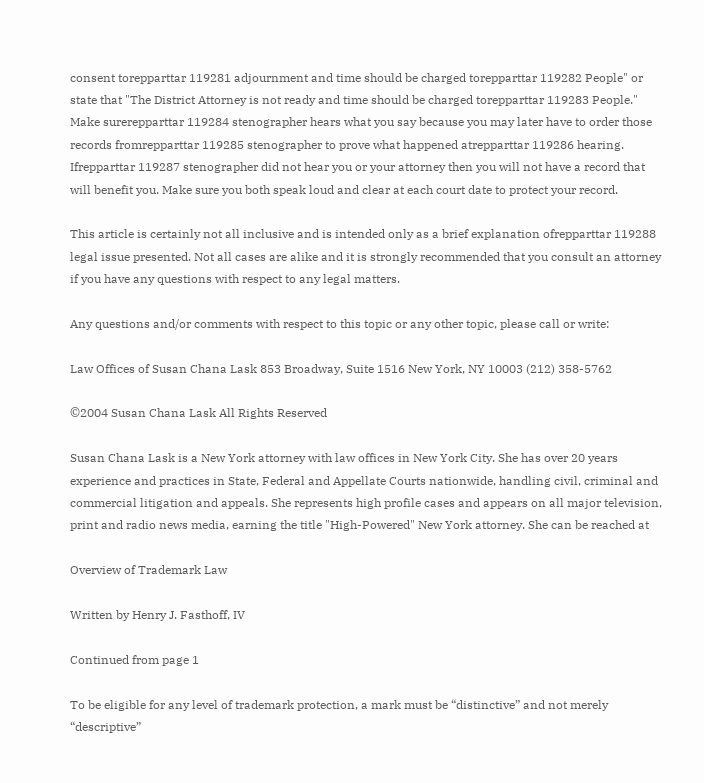consent torepparttar 119281 adjournment and time should be charged torepparttar 119282 People" or state that "The District Attorney is not ready and time should be charged torepparttar 119283 People." Make surerepparttar 119284 stenographer hears what you say because you may later have to order those records fromrepparttar 119285 stenographer to prove what happened atrepparttar 119286 hearing. Ifrepparttar 119287 stenographer did not hear you or your attorney then you will not have a record that will benefit you. Make sure you both speak loud and clear at each court date to protect your record.

This article is certainly not all inclusive and is intended only as a brief explanation ofrepparttar 119288 legal issue presented. Not all cases are alike and it is strongly recommended that you consult an attorney if you have any questions with respect to any legal matters.

Any questions and/or comments with respect to this topic or any other topic, please call or write:

Law Offices of Susan Chana Lask 853 Broadway, Suite 1516 New York, NY 10003 (212) 358-5762

©2004 Susan Chana Lask All Rights Reserved

Susan Chana Lask is a New York attorney with law offices in New York City. She has over 20 years experience and practices in State, Federal and Appellate Courts nationwide, handling civil, criminal and commercial litigation and appeals. She represents high profile cases and appears on all major television, print and radio news media, earning the title "High-Powered" New York attorney. She can be reached at

Overview of Trademark Law

Written by Henry J. Fasthoff, IV

Continued from page 1

To be eligible for any level of trademark protection, a mark must be “distinctive” and not merely “descriptive”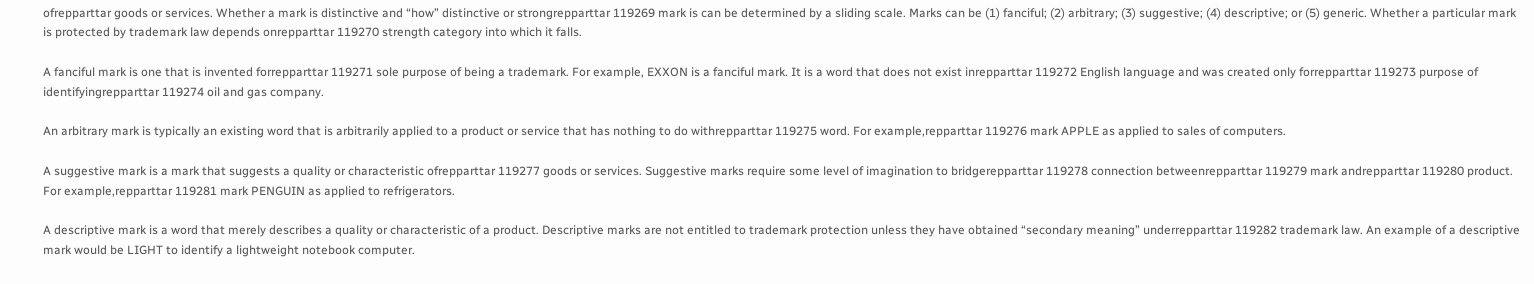ofrepparttar goods or services. Whether a mark is distinctive and “how” distinctive or strongrepparttar 119269 mark is can be determined by a sliding scale. Marks can be (1) fanciful; (2) arbitrary; (3) suggestive; (4) descriptive; or (5) generic. Whether a particular mark is protected by trademark law depends onrepparttar 119270 strength category into which it falls.

A fanciful mark is one that is invented forrepparttar 119271 sole purpose of being a trademark. For example, EXXON is a fanciful mark. It is a word that does not exist inrepparttar 119272 English language and was created only forrepparttar 119273 purpose of identifyingrepparttar 119274 oil and gas company.

An arbitrary mark is typically an existing word that is arbitrarily applied to a product or service that has nothing to do withrepparttar 119275 word. For example,repparttar 119276 mark APPLE as applied to sales of computers.

A suggestive mark is a mark that suggests a quality or characteristic ofrepparttar 119277 goods or services. Suggestive marks require some level of imagination to bridgerepparttar 119278 connection betweenrepparttar 119279 mark andrepparttar 119280 product. For example,repparttar 119281 mark PENGUIN as applied to refrigerators.

A descriptive mark is a word that merely describes a quality or characteristic of a product. Descriptive marks are not entitled to trademark protection unless they have obtained “secondary meaning” underrepparttar 119282 trademark law. An example of a descriptive mark would be LIGHT to identify a lightweight notebook computer.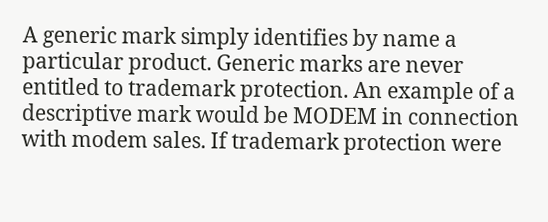A generic mark simply identifies by name a particular product. Generic marks are never entitled to trademark protection. An example of a descriptive mark would be MODEM in connection with modem sales. If trademark protection were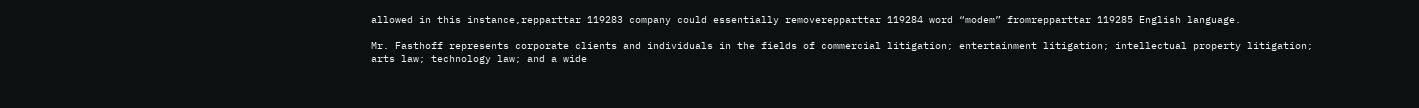allowed in this instance,repparttar 119283 company could essentially removerepparttar 119284 word “modem” fromrepparttar 119285 English language.

Mr. Fasthoff represents corporate clients and individuals in the fields of commercial litigation; entertainment litigation; intellectual property litigation; arts law; technology law; and a wide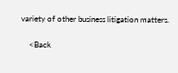variety of other business litigation matters.

    <Back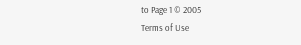to Page 1 © 2005
Terms of Use